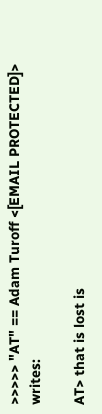>>>>> "AT" == Adam Turoff <[EMAIL PROTECTED]> writes:

AT> that is lost is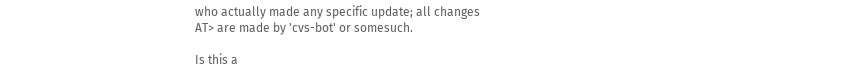who actually made any specific update; all changes
AT> are made by 'cvs-bot' or somesuch.

Is this a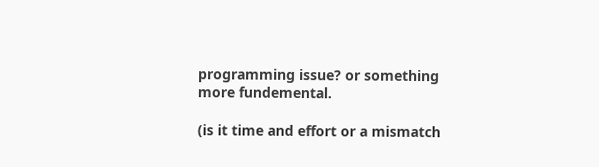programming issue? or something more fundemental.

(is it time and effort or a mismatch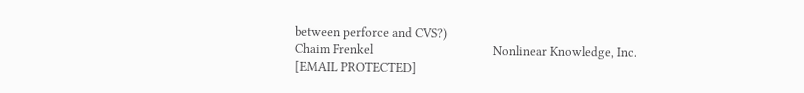between perforce and CVS?)
Chaim Frenkel                                        Nonlinear Knowledge, Inc.
[EMAIL PROTECTED]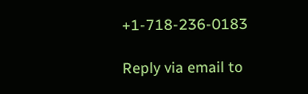+1-718-236-0183

Reply via email to